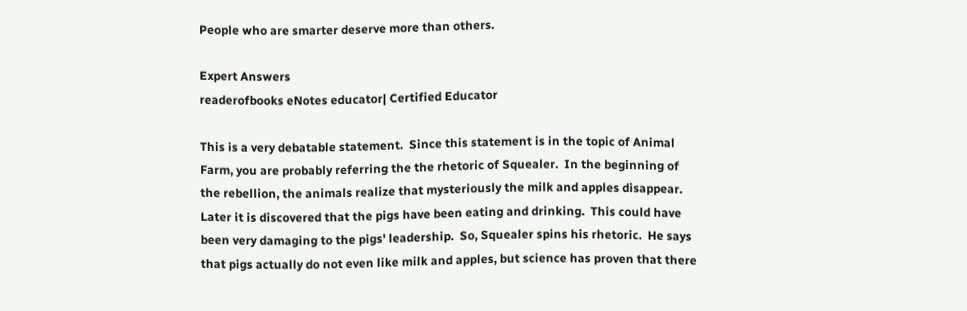People who are smarter deserve more than others.

Expert Answers
readerofbooks eNotes educator| Certified Educator

This is a very debatable statement.  Since this statement is in the topic of Animal Farm, you are probably referring the the rhetoric of Squealer.  In the beginning of the rebellion, the animals realize that mysteriously the milk and apples disappear.  Later it is discovered that the pigs have been eating and drinking.  This could have been very damaging to the pigs' leadership.  So, Squealer spins his rhetoric.  He says that pigs actually do not even like milk and apples, but science has proven that there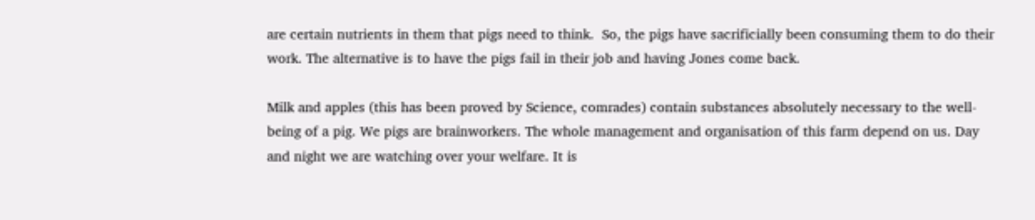are certain nutrients in them that pigs need to think.  So, the pigs have sacrificially been consuming them to do their work. The alternative is to have the pigs fail in their job and having Jones come back.

Milk and apples (this has been proved by Science, comrades) contain substances absolutely necessary to the well-being of a pig. We pigs are brainworkers. The whole management and organisation of this farm depend on us. Day and night we are watching over your welfare. It is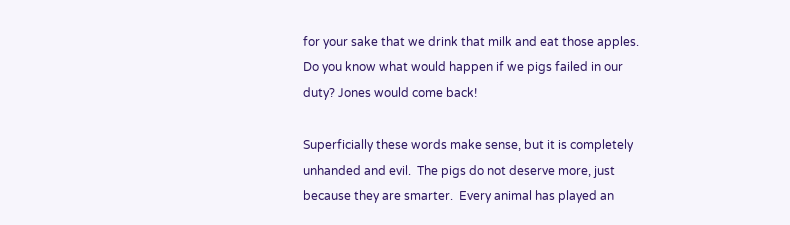for your sake that we drink that milk and eat those apples. Do you know what would happen if we pigs failed in our duty? Jones would come back!

Superficially these words make sense, but it is completely unhanded and evil.  The pigs do not deserve more, just because they are smarter.  Every animal has played an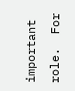important role.  For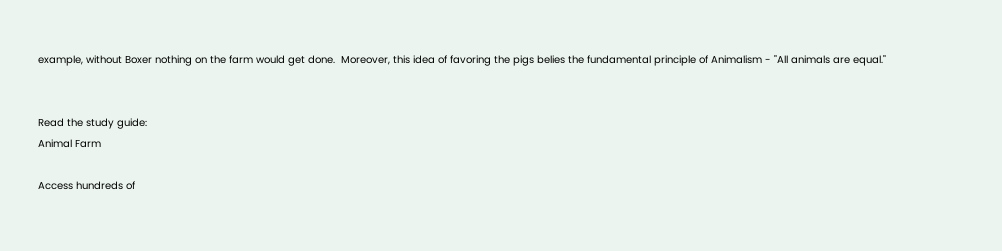example, without Boxer nothing on the farm would get done.  Moreover, this idea of favoring the pigs belies the fundamental principle of Animalism - "All animals are equal."


Read the study guide:
Animal Farm

Access hundreds of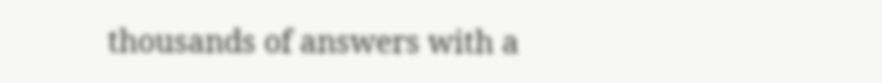thousands of answers with a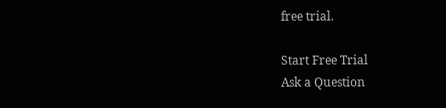free trial.

Start Free Trial
Ask a Question